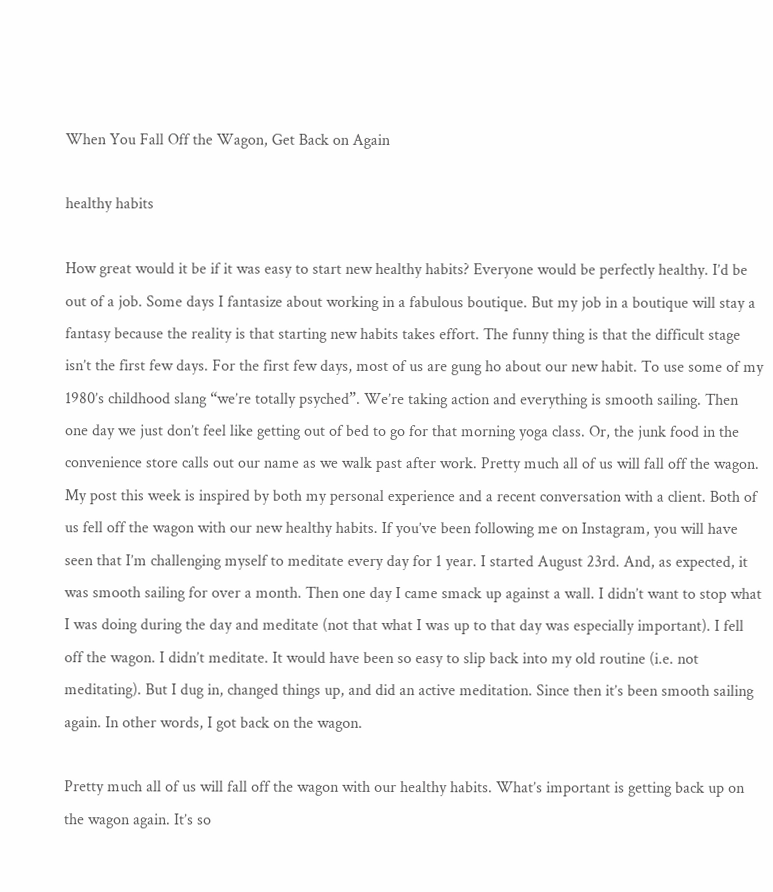When You Fall Off the Wagon, Get Back on Again

healthy habits

How great would it be if it was easy to start new healthy habits? Everyone would be perfectly healthy. I’d be out of a job. Some days I fantasize about working in a fabulous boutique. But my job in a boutique will stay a fantasy because the reality is that starting new habits takes effort. The funny thing is that the difficult stage isn’t the first few days. For the first few days, most of us are gung ho about our new habit. To use some of my 1980’s childhood slang “we’re totally psyched”. We’re taking action and everything is smooth sailing. Then one day we just don’t feel like getting out of bed to go for that morning yoga class. Or, the junk food in the convenience store calls out our name as we walk past after work. Pretty much all of us will fall off the wagon. My post this week is inspired by both my personal experience and a recent conversation with a client. Both of us fell off the wagon with our new healthy habits. If you’ve been following me on Instagram, you will have seen that I’m challenging myself to meditate every day for 1 year. I started August 23rd. And, as expected, it was smooth sailing for over a month. Then one day I came smack up against a wall. I didn’t want to stop what I was doing during the day and meditate (not that what I was up to that day was especially important). I fell off the wagon. I didn’t meditate. It would have been so easy to slip back into my old routine (i.e. not meditating). But I dug in, changed things up, and did an active meditation. Since then it’s been smooth sailing again. In other words, I got back on the wagon.

Pretty much all of us will fall off the wagon with our healthy habits. What’s important is getting back up on the wagon again. It’s so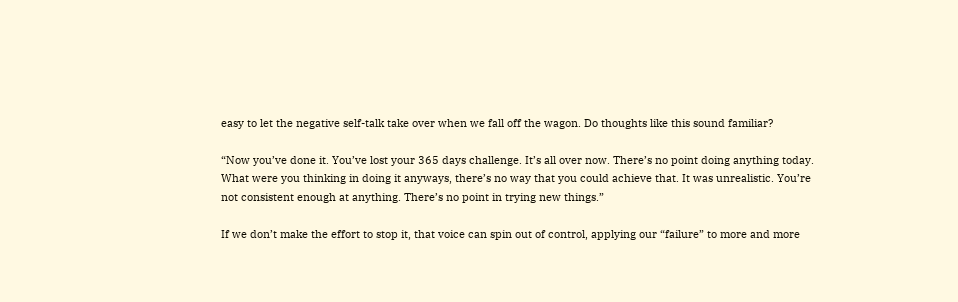easy to let the negative self-talk take over when we fall off the wagon. Do thoughts like this sound familiar?

“Now you’ve done it. You’ve lost your 365 days challenge. It’s all over now. There’s no point doing anything today. What were you thinking in doing it anyways, there’s no way that you could achieve that. It was unrealistic. You’re not consistent enough at anything. There’s no point in trying new things.”

If we don’t make the effort to stop it, that voice can spin out of control, applying our “failure” to more and more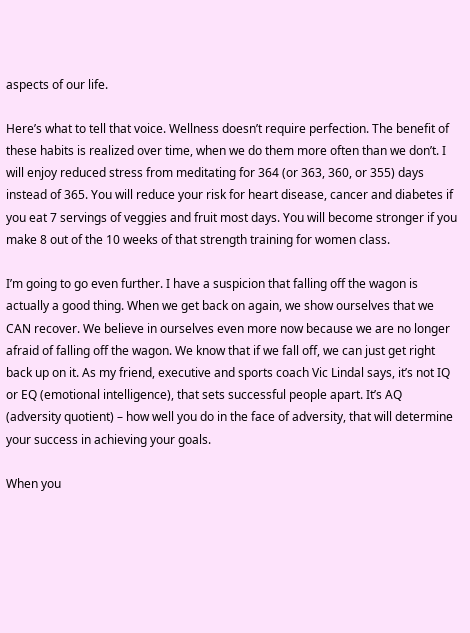aspects of our life.

Here’s what to tell that voice. Wellness doesn’t require perfection. The benefit of these habits is realized over time, when we do them more often than we don’t. I will enjoy reduced stress from meditating for 364 (or 363, 360, or 355) days instead of 365. You will reduce your risk for heart disease, cancer and diabetes if you eat 7 servings of veggies and fruit most days. You will become stronger if you make 8 out of the 10 weeks of that strength training for women class.

I’m going to go even further. I have a suspicion that falling off the wagon is actually a good thing. When we get back on again, we show ourselves that we CAN recover. We believe in ourselves even more now because we are no longer afraid of falling off the wagon. We know that if we fall off, we can just get right back up on it. As my friend, executive and sports coach Vic Lindal says, it’s not IQ or EQ (emotional intelligence), that sets successful people apart. It’s AQ (adversity quotient) – how well you do in the face of adversity, that will determine your success in achieving your goals.

When you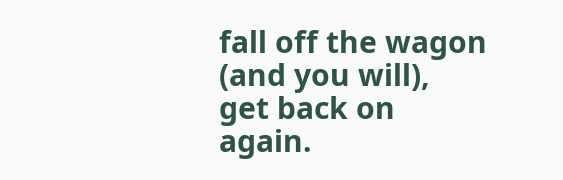fall off the wagon (and you will), get back on again.